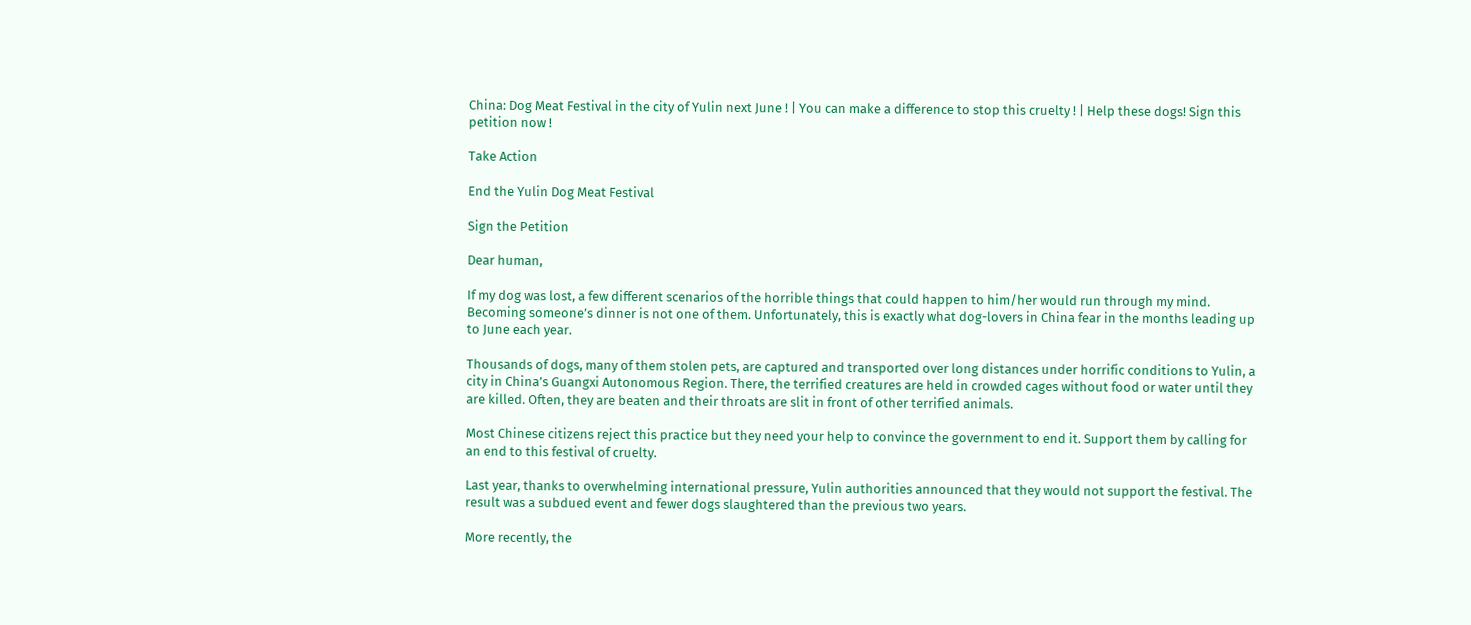China: Dog Meat Festival in the city of Yulin next June ! | You can make a difference to stop this cruelty ! | Help these dogs! Sign this petition now !

Take Action

End the Yulin Dog Meat Festival

Sign the Petition

Dear human,

If my dog was lost, a few different scenarios of the horrible things that could happen to him/her would run through my mind. Becoming someone’s dinner is not one of them. Unfortunately, this is exactly what dog-lovers in China fear in the months leading up to June each year.

Thousands of dogs, many of them stolen pets, are captured and transported over long distances under horrific conditions to Yulin, a city in China’s Guangxi Autonomous Region. There, the terrified creatures are held in crowded cages without food or water until they are killed. Often, they are beaten and their throats are slit in front of other terrified animals.

Most Chinese citizens reject this practice but they need your help to convince the government to end it. Support them by calling for an end to this festival of cruelty.

Last year, thanks to overwhelming international pressure, Yulin authorities announced that they would not support the festival. The result was a subdued event and fewer dogs slaughtered than the previous two years.

More recently, the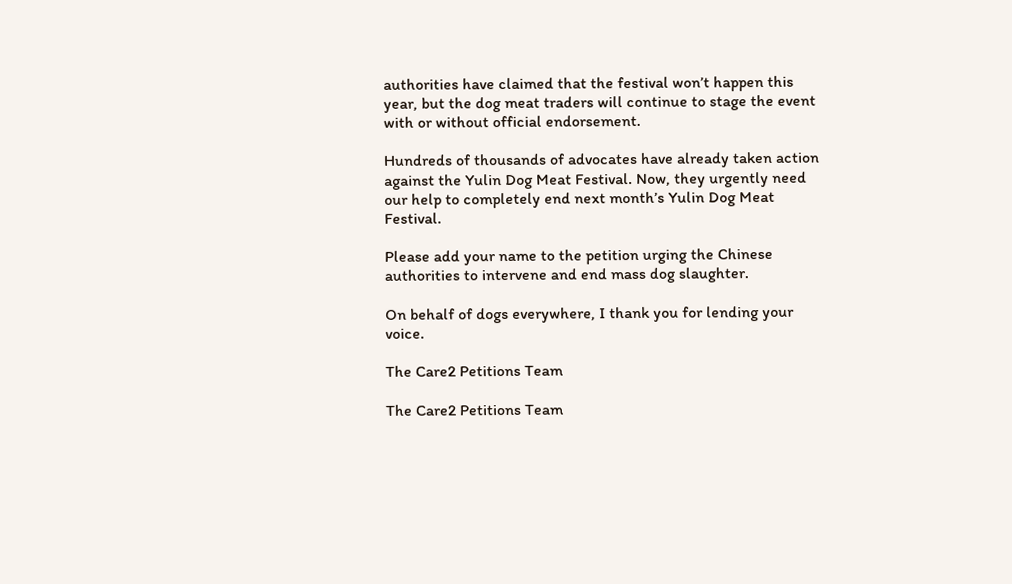authorities have claimed that the festival won’t happen this year, but the dog meat traders will continue to stage the event with or without official endorsement.

Hundreds of thousands of advocates have already taken action against the Yulin Dog Meat Festival. Now, they urgently need our help to completely end next month’s Yulin Dog Meat Festival.

Please add your name to the petition urging the Chinese authorities to intervene and end mass dog slaughter.

On behalf of dogs everywhere, I thank you for lending your voice.

The Care2 Petitions Team

The Care2 Petitions Team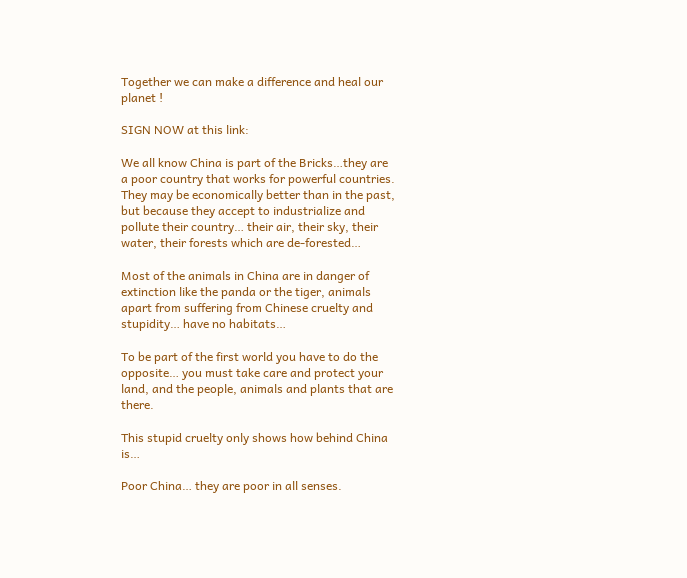Together we can make a difference and heal our planet !

SIGN NOW at this link:

We all know China is part of the Bricks…they are a poor country that works for powerful countries. They may be economically better than in the past, but because they accept to industrialize and pollute their country… their air, their sky, their water, their forests which are de-forested…

Most of the animals in China are in danger of extinction like the panda or the tiger, animals apart from suffering from Chinese cruelty and stupidity… have no habitats…

To be part of the first world you have to do the opposite… you must take care and protect your land, and the people, animals and plants that are there.

This stupid cruelty only shows how behind China is…

Poor China… they are poor in all senses.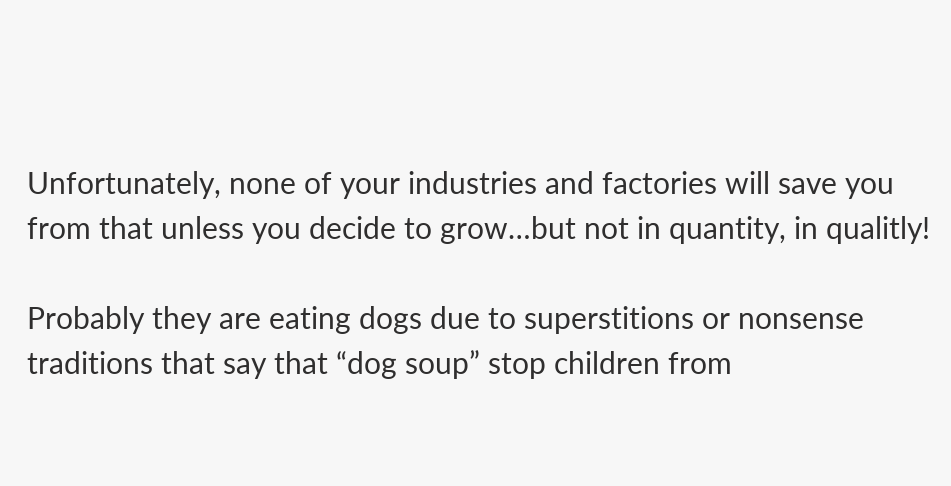Unfortunately, none of your industries and factories will save you from that unless you decide to grow…but not in quantity, in qualitly!

Probably they are eating dogs due to superstitions or nonsense traditions that say that “dog soup” stop children from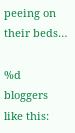peeing on their beds…

%d bloggers like this: